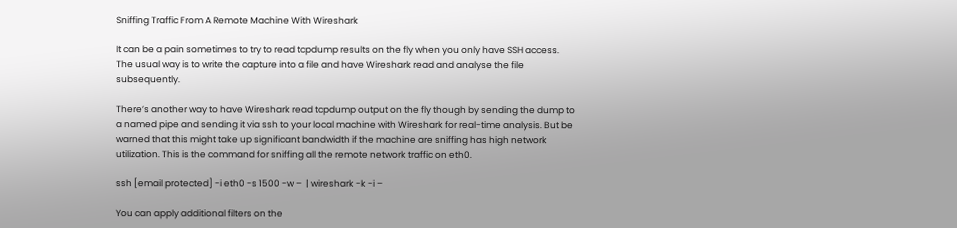Sniffing Traffic From A Remote Machine With Wireshark

It can be a pain sometimes to try to read tcpdump results on the fly when you only have SSH access. The usual way is to write the capture into a file and have Wireshark read and analyse the file subsequently.

There’s another way to have Wireshark read tcpdump output on the fly though by sending the dump to a named pipe and sending it via ssh to your local machine with Wireshark for real-time analysis. But be warned that this might take up significant bandwidth if the machine are sniffing has high network utilization. This is the command for sniffing all the remote network traffic on eth0.

ssh [email protected] -i eth0 -s 1500 -w –  | wireshark -k -i –

You can apply additional filters on the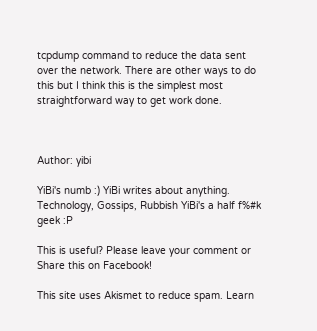tcpdump command to reduce the data sent over the network. There are other ways to do this but I think this is the simplest most straightforward way to get work done.



Author: yibi

YiBi's numb :) YiBi writes about anything. Technology, Gossips, Rubbish YiBi's a half f%#k geek :P

This is useful? Please leave your comment or Share this on Facebook!

This site uses Akismet to reduce spam. Learn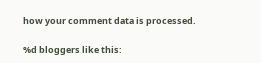how your comment data is processed.

%d bloggers like this: